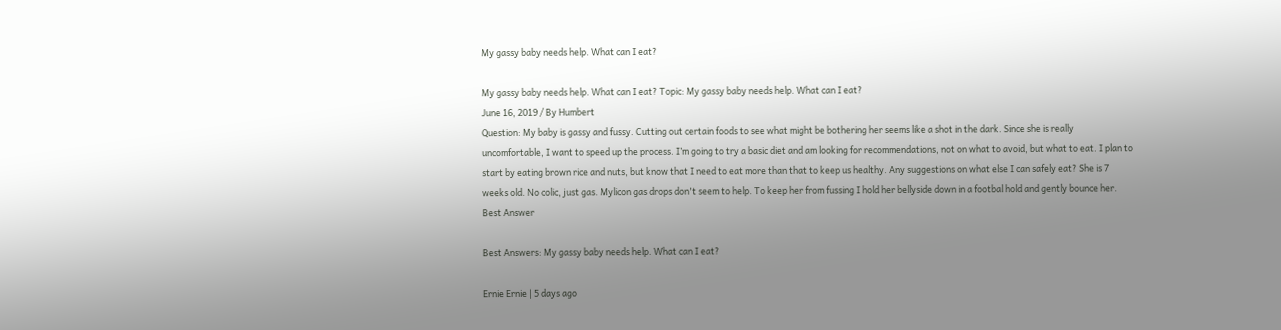My gassy baby needs help. What can I eat?

My gassy baby needs help. What can I eat? Topic: My gassy baby needs help. What can I eat?
June 16, 2019 / By Humbert
Question: My baby is gassy and fussy. Cutting out certain foods to see what might be bothering her seems like a shot in the dark. Since she is really uncomfortable, I want to speed up the process. I’m going to try a basic diet and am looking for recommendations, not on what to avoid, but what to eat. I plan to start by eating brown rice and nuts, but know that I need to eat more than that to keep us healthy. Any suggestions on what else I can safely eat? She is 7 weeks old. No colic, just gas. Mylicon gas drops don't seem to help. To keep her from fussing I hold her bellyside down in a footbal hold and gently bounce her.
Best Answer

Best Answers: My gassy baby needs help. What can I eat?

Ernie Ernie | 5 days ago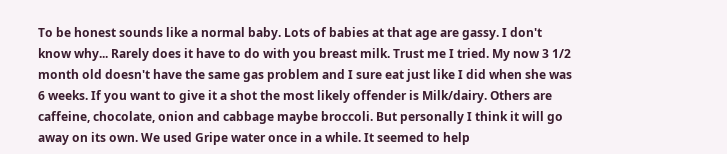To be honest sounds like a normal baby. Lots of babies at that age are gassy. I don't know why... Rarely does it have to do with you breast milk. Trust me I tried. My now 3 1/2 month old doesn't have the same gas problem and I sure eat just like I did when she was 6 weeks. If you want to give it a shot the most likely offender is Milk/dairy. Others are caffeine, chocolate, onion and cabbage maybe broccoli. But personally I think it will go away on its own. We used Gripe water once in a while. It seemed to help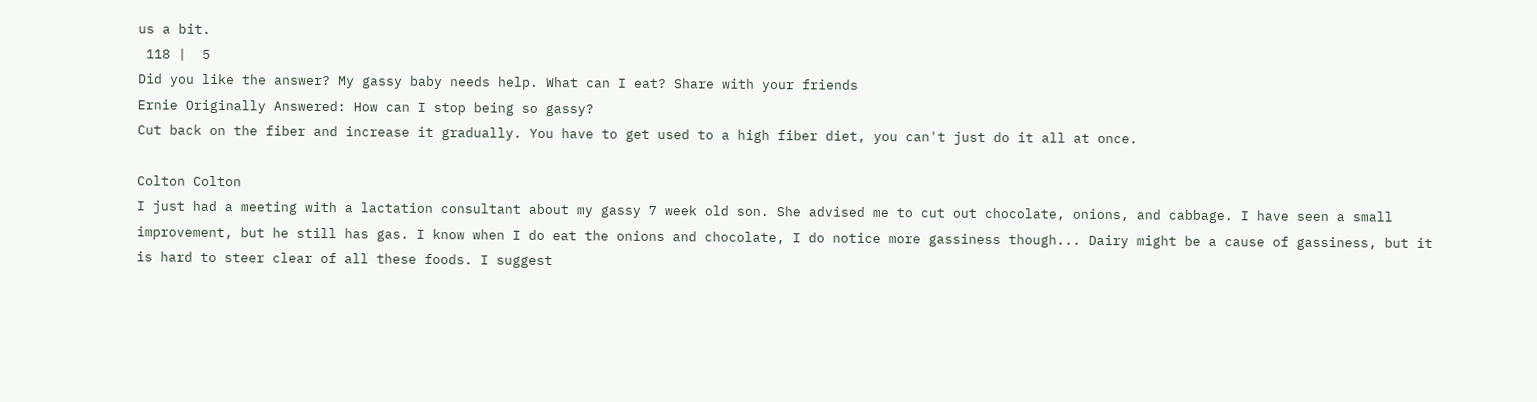us a bit.
 118 |  5
Did you like the answer? My gassy baby needs help. What can I eat? Share with your friends
Ernie Originally Answered: How can I stop being so gassy?
Cut back on the fiber and increase it gradually. You have to get used to a high fiber diet, you can't just do it all at once.

Colton Colton
I just had a meeting with a lactation consultant about my gassy 7 week old son. She advised me to cut out chocolate, onions, and cabbage. I have seen a small improvement, but he still has gas. I know when I do eat the onions and chocolate, I do notice more gassiness though... Dairy might be a cause of gassiness, but it is hard to steer clear of all these foods. I suggest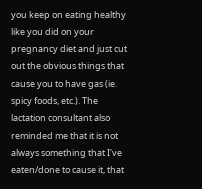you keep on eating healthy like you did on your pregnancy diet and just cut out the obvious things that cause you to have gas (ie. spicy foods, etc.). The lactation consultant also reminded me that it is not always something that I've eaten/done to cause it, that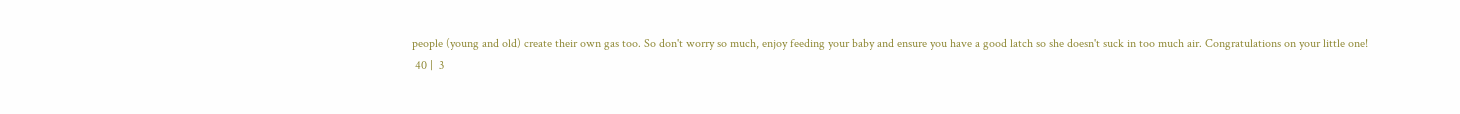people (young and old) create their own gas too. So don't worry so much, enjoy feeding your baby and ensure you have a good latch so she doesn't suck in too much air. Congratulations on your little one!
 40 |  3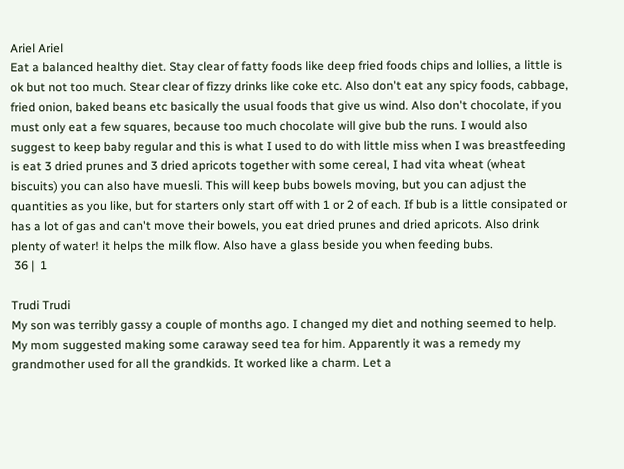Ariel Ariel
Eat a balanced healthy diet. Stay clear of fatty foods like deep fried foods chips and lollies, a little is ok but not too much. Stear clear of fizzy drinks like coke etc. Also don't eat any spicy foods, cabbage, fried onion, baked beans etc basically the usual foods that give us wind. Also don't chocolate, if you must only eat a few squares, because too much chocolate will give bub the runs. I would also suggest to keep baby regular and this is what I used to do with little miss when I was breastfeeding is eat 3 dried prunes and 3 dried apricots together with some cereal, I had vita wheat (wheat biscuits) you can also have muesli. This will keep bubs bowels moving, but you can adjust the quantities as you like, but for starters only start off with 1 or 2 of each. If bub is a little consipated or has a lot of gas and can't move their bowels, you eat dried prunes and dried apricots. Also drink plenty of water! it helps the milk flow. Also have a glass beside you when feeding bubs.
 36 |  1

Trudi Trudi
My son was terribly gassy a couple of months ago. I changed my diet and nothing seemed to help. My mom suggested making some caraway seed tea for him. Apparently it was a remedy my grandmother used for all the grandkids. It worked like a charm. Let a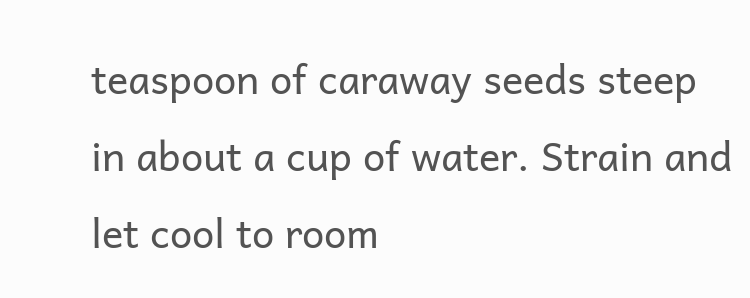teaspoon of caraway seeds steep in about a cup of water. Strain and let cool to room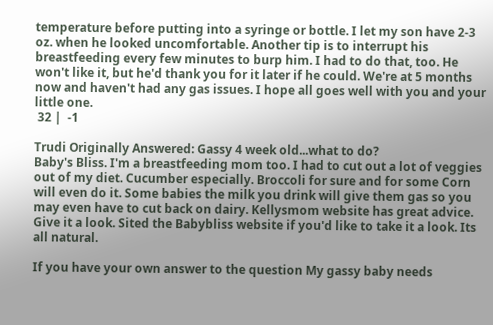temperature before putting into a syringe or bottle. I let my son have 2-3 oz. when he looked uncomfortable. Another tip is to interrupt his breastfeeding every few minutes to burp him. I had to do that, too. He won't like it, but he'd thank you for it later if he could. We're at 5 months now and haven't had any gas issues. I hope all goes well with you and your little one.
 32 |  -1

Trudi Originally Answered: Gassy 4 week old...what to do?
Baby's Bliss. I'm a breastfeeding mom too. I had to cut out a lot of veggies out of my diet. Cucumber especially. Broccoli for sure and for some Corn will even do it. Some babies the milk you drink will give them gas so you may even have to cut back on dairy. Kellysmom website has great advice. Give it a look. Sited the Babybliss website if you'd like to take it a look. Its all natural.

If you have your own answer to the question My gassy baby needs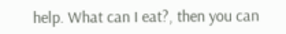help. What can I eat?, then you can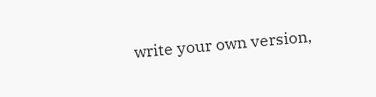write your own version,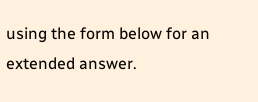using the form below for an extended answer.